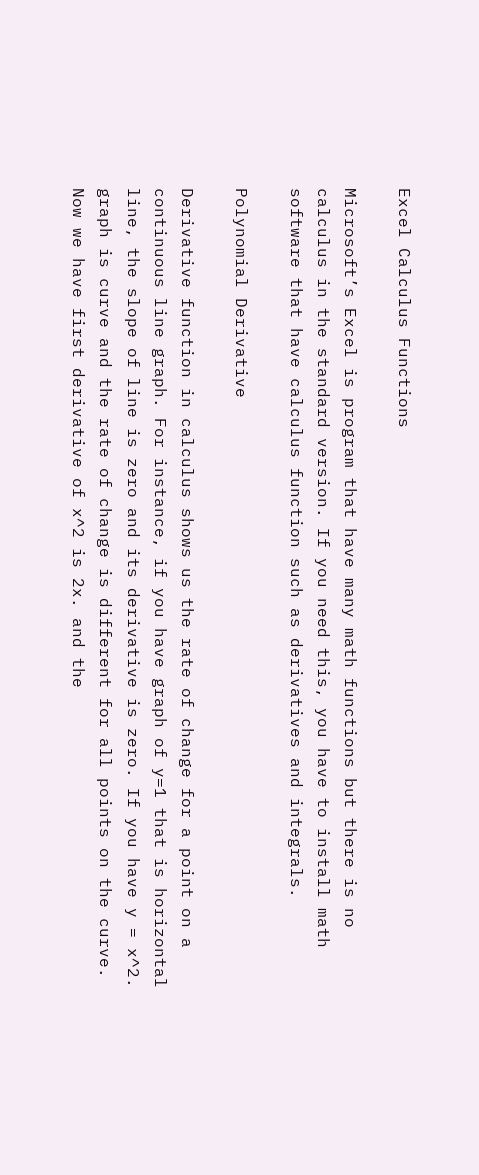Excel Calculus Functions

Microsoft’s Excel is program that have many math functions but there is no calculus in the standard version. If you need this, you have to install math software that have calculus function such as derivatives and integrals.

Polynomial Derivative

Derivative function in calculus shows us the rate of change for a point on a continuous line graph. For instance, if you have graph of y=1 that is horizontal line, the slope of line is zero and its derivative is zero. If you have y = x^2. graph is curve and the rate of change is different for all points on the curve. Now we have first derivative of x^2 is 2x. and the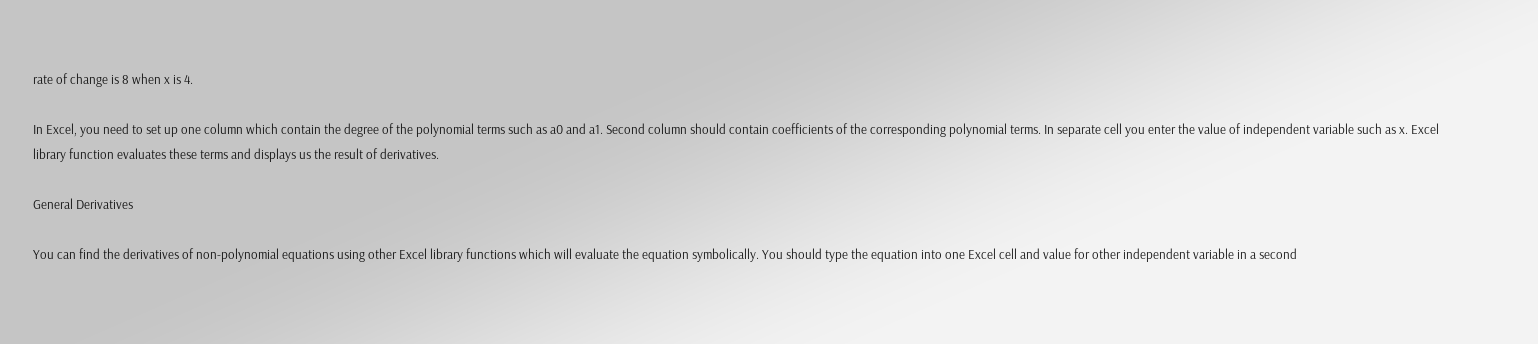rate of change is 8 when x is 4.

In Excel, you need to set up one column which contain the degree of the polynomial terms such as a0 and a1. Second column should contain coefficients of the corresponding polynomial terms. In separate cell you enter the value of independent variable such as x. Excel library function evaluates these terms and displays us the result of derivatives.

General Derivatives

You can find the derivatives of non-polynomial equations using other Excel library functions which will evaluate the equation symbolically. You should type the equation into one Excel cell and value for other independent variable in a second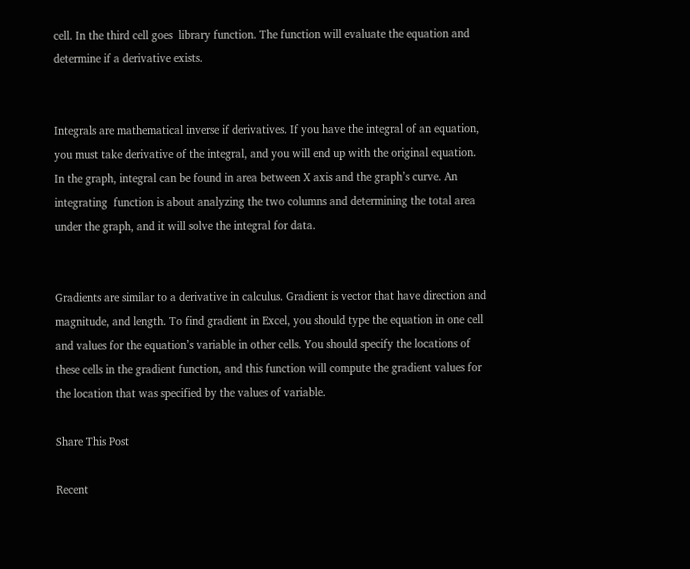cell. In the third cell goes  library function. The function will evaluate the equation and determine if a derivative exists.


Integrals are mathematical inverse if derivatives. If you have the integral of an equation, you must take derivative of the integral, and you will end up with the original equation. In the graph, integral can be found in area between X axis and the graph’s curve. An integrating  function is about analyzing the two columns and determining the total area under the graph, and it will solve the integral for data.


Gradients are similar to a derivative in calculus. Gradient is vector that have direction and magnitude, and length. To find gradient in Excel, you should type the equation in one cell and values for the equation’s variable in other cells. You should specify the locations of these cells in the gradient function, and this function will compute the gradient values for the location that was specified by the values of variable.

Share This Post

Recent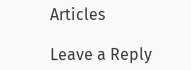Articles

Leave a Reply